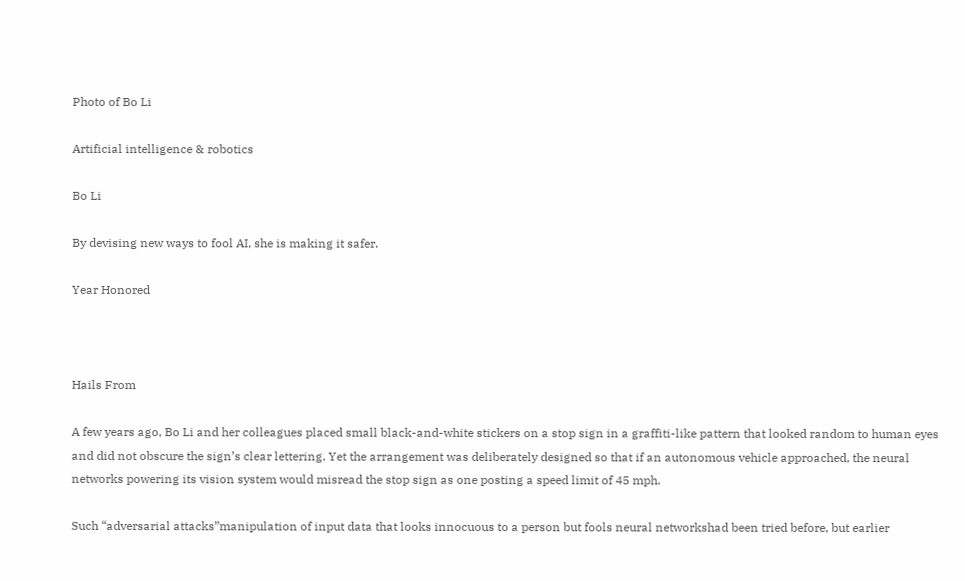Photo of Bo Li

Artificial intelligence & robotics

Bo Li

By devising new ways to fool AI, she is making it safer.

Year Honored



Hails From

A few years ago, Bo Li and her colleagues placed small black-and-white stickers on a stop sign in a graffiti-like pattern that looked random to human eyes and did not obscure the sign’s clear lettering. Yet the arrangement was deliberately designed so that if an autonomous vehicle approached, the neural networks powering its vision system would misread the stop sign as one posting a speed limit of 45 mph.

Such “adversarial attacks”manipulation of input data that looks innocuous to a person but fools neural networkshad been tried before, but earlier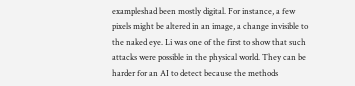exampleshad been mostly digital. For instance, a few pixels might be altered in an image, a change invisible to the naked eye. Li was one of the first to show that such attacks were possible in the physical world. They can be harder for an AI to detect because the methods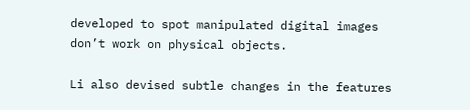developed to spot manipulated digital images don’t work on physical objects.

Li also devised subtle changes in the features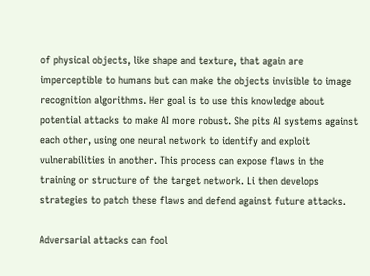of physical objects, like shape and texture, that again are imperceptible to humans but can make the objects invisible to image recognition algorithms. Her goal is to use this knowledge about potential attacks to make AI more robust. She pits AI systems against each other, using one neural network to identify and exploit vulnerabilities in another. This process can expose flaws in the training or structure of the target network. Li then develops strategies to patch these flaws and defend against future attacks.

Adversarial attacks can fool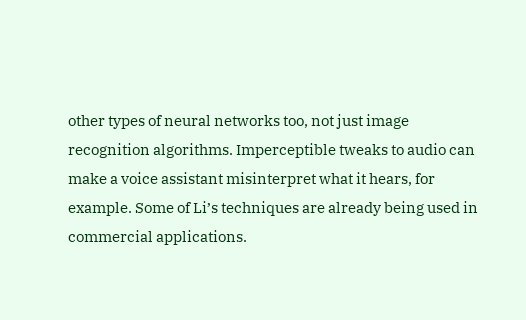other types of neural networks too, not just image recognition algorithms. Imperceptible tweaks to audio can make a voice assistant misinterpret what it hears, for example. Some of Li’s techniques are already being used in commercial applications.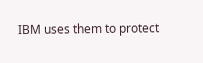IBM uses them to protect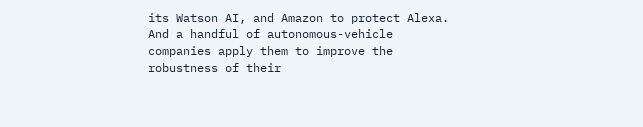its Watson AI, and Amazon to protect Alexa. And a handful of autonomous-vehicle companies apply them to improve the robustness of their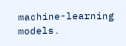machine-learning models.